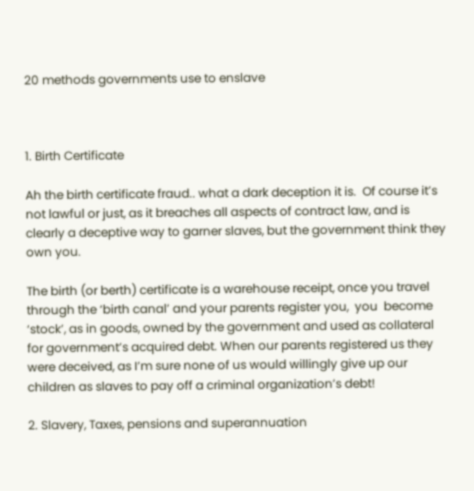20 methods governments use to enslave



1. Birth Certificate

Ah the birth certificate fraud.. what a dark deception it is.  Of course it’s not lawful or just, as it breaches all aspects of contract law, and is clearly a deceptive way to garner slaves, but the government think they own you.

The birth (or berth) certificate is a warehouse receipt, once you travel through the ‘birth canal’ and your parents register you,  you  become ‘stock’, as in goods, owned by the government and used as collateral for government’s acquired debt. When our parents registered us they were deceived, as I’m sure none of us would willingly give up our children as slaves to pay off a criminal organization’s debt!

2. Slavery, Taxes, pensions and superannuation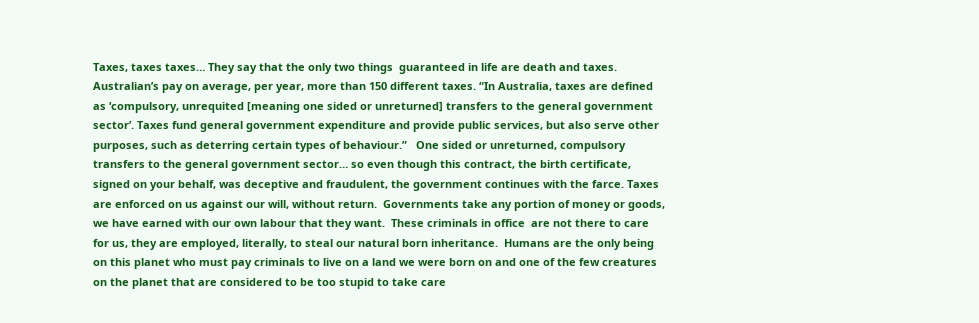Taxes, taxes taxes… They say that the only two things  guaranteed in life are death and taxes.  Australian’s pay on average, per year, more than 150 different taxes. “In Australia, taxes are defined as ‘compulsory, unrequited [meaning one sided or unreturned] transfers to the general government sector’. Taxes fund general government expenditure and provide public services, but also serve other purposes, such as deterring certain types of behaviour.”   One sided or unreturned, compulsory transfers to the general government sector… so even though this contract, the birth certificate, signed on your behalf, was deceptive and fraudulent, the government continues with the farce. Taxes are enforced on us against our will, without return.  Governments take any portion of money or goods, we have earned with our own labour that they want.  These criminals in office  are not there to care for us, they are employed, literally, to steal our natural born inheritance.  Humans are the only being on this planet who must pay criminals to live on a land we were born on and one of the few creatures on the planet that are considered to be too stupid to take care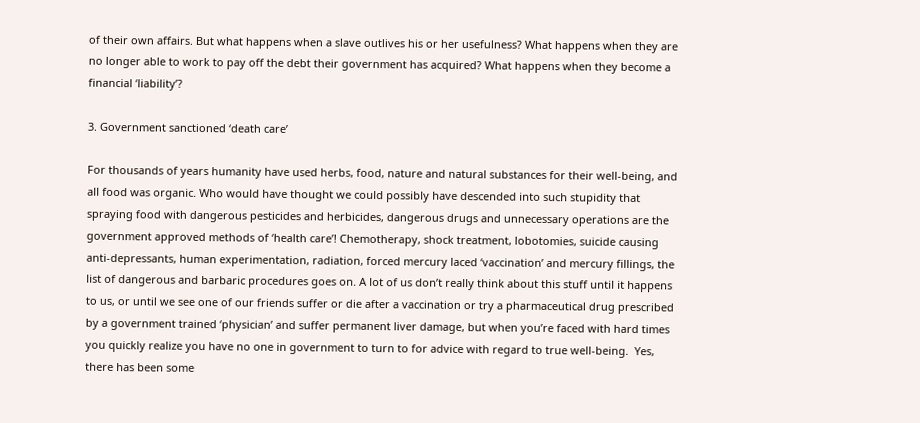of their own affairs. But what happens when a slave outlives his or her usefulness? What happens when they are no longer able to work to pay off the debt their government has acquired? What happens when they become a financial ‘liability’?

3. Government sanctioned ‘death care’

For thousands of years humanity have used herbs, food, nature and natural substances for their well-being, and all food was organic. Who would have thought we could possibly have descended into such stupidity that spraying food with dangerous pesticides and herbicides, dangerous drugs and unnecessary operations are the government approved methods of ‘health care’! Chemotherapy, shock treatment, lobotomies, suicide causing anti-depressants, human experimentation, radiation, forced mercury laced ‘vaccination’ and mercury fillings, the list of dangerous and barbaric procedures goes on. A lot of us don’t really think about this stuff until it happens to us, or until we see one of our friends suffer or die after a vaccination or try a pharmaceutical drug prescribed by a government trained ‘physician’ and suffer permanent liver damage, but when you’re faced with hard times you quickly realize you have no one in government to turn to for advice with regard to true well-being.  Yes, there has been some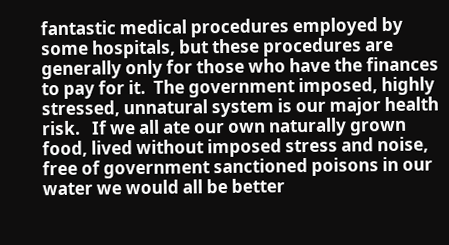fantastic medical procedures employed by some hospitals, but these procedures are generally only for those who have the finances to pay for it.  The government imposed, highly stressed, unnatural system is our major health risk.   If we all ate our own naturally grown food, lived without imposed stress and noise, free of government sanctioned poisons in our water we would all be better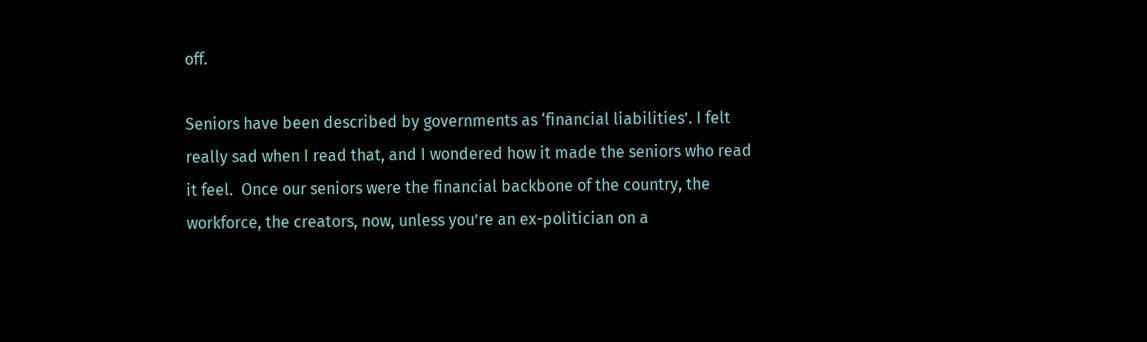off.

Seniors have been described by governments as ‘financial liabilities’. I felt really sad when I read that, and I wondered how it made the seniors who read it feel.  Once our seniors were the financial backbone of the country, the workforce, the creators, now, unless you’re an ex-politician on a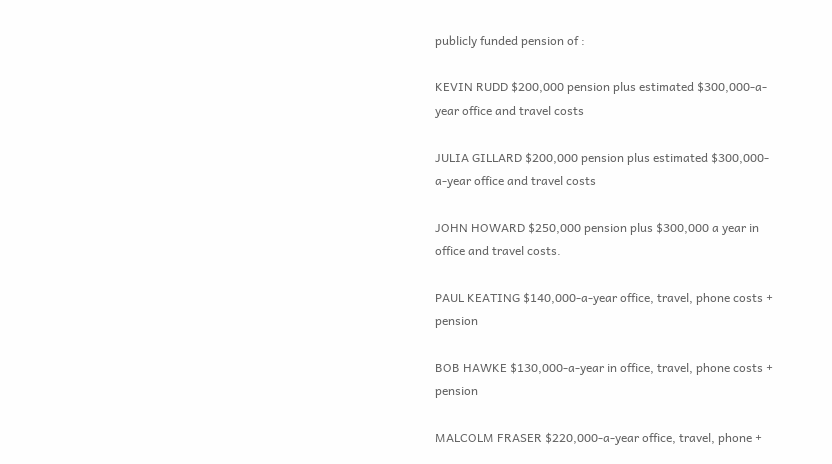publicly funded pension of :

KEVIN RUDD $200,000 pension plus estimated $300,000-a-year office and travel costs

JULIA GILLARD $200,000 pension plus estimated $300,000-a-year office and travel costs

JOHN HOWARD $250,000 pension plus $300,000 a year in office and travel costs.

PAUL KEATING $140,000-a-year office, travel, phone costs + pension

BOB HAWKE $130,000-a-year in office, travel, phone costs + pension

MALCOLM FRASER $220,000-a-year office, travel, phone +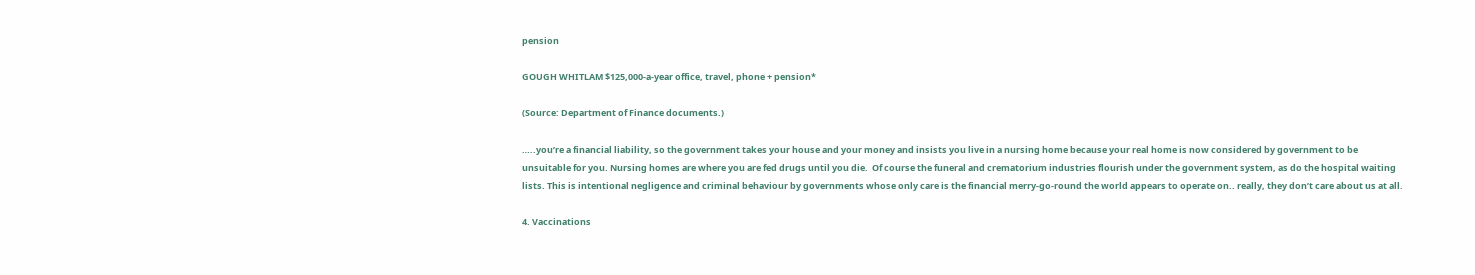pension

GOUGH WHITLAM $125,000-a-year office, travel, phone + pension*

(Source: Department of Finance documents.)

…..you’re a financial liability, so the government takes your house and your money and insists you live in a nursing home because your real home is now considered by government to be unsuitable for you. Nursing homes are where you are fed drugs until you die.  Of course the funeral and crematorium industries flourish under the government system, as do the hospital waiting lists. This is intentional negligence and criminal behaviour by governments whose only care is the financial merry-go-round the world appears to operate on.. really, they don’t care about us at all.

4. Vaccinations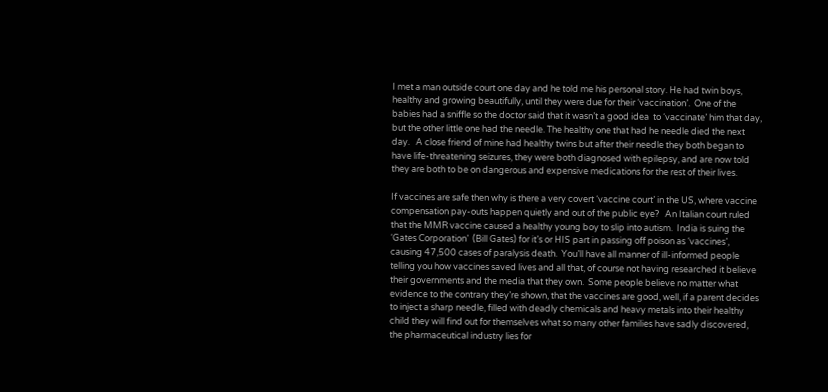I met a man outside court one day and he told me his personal story. He had twin boys, healthy and growing beautifully, until they were due for their ‘vaccination’.  One of the babies had a sniffle so the doctor said that it wasn’t a good idea  to ‘vaccinate’ him that day, but the other little one had the needle. The healthy one that had he needle died the next day.   A close friend of mine had healthy twins but after their needle they both began to have life-threatening seizures, they were both diagnosed with epilepsy, and are now told they are both to be on dangerous and expensive medications for the rest of their lives.

If vaccines are safe then why is there a very covert ‘vaccine court’ in the US, where vaccine compensation pay-outs happen quietly and out of the public eye?   An Italian court ruled that the MMR vaccine caused a healthy young boy to slip into autism.  India is suing the ‘Gates Corporation’  (Bill Gates) for it’s or HIS part in passing off poison as ‘vaccines’, causing 47,500 cases of paralysis death.  You’ll have all manner of ill-informed people telling you how vaccines saved lives and all that, of course not having researched it believe their governments and the media that they own.  Some people believe no matter what evidence to the contrary they’re shown, that the vaccines are good, well, if a parent decides to inject a sharp needle, filled with deadly chemicals and heavy metals into their healthy child they will find out for themselves what so many other families have sadly discovered, the pharmaceutical industry lies for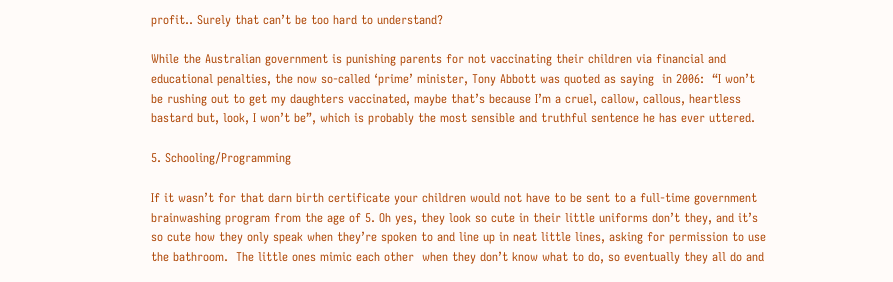profit.. Surely that can’t be too hard to understand?

While the Australian government is punishing parents for not vaccinating their children via financial and educational penalties, the now so-called ‘prime’ minister, Tony Abbott was quoted as saying  in 2006:  “I won’t be rushing out to get my daughters vaccinated, maybe that’s because I’m a cruel, callow, callous, heartless bastard but, look, I won’t be”, which is probably the most sensible and truthful sentence he has ever uttered.

5. Schooling/Programming

If it wasn’t for that darn birth certificate your children would not have to be sent to a full-time government brainwashing program from the age of 5. Oh yes, they look so cute in their little uniforms don’t they, and it’s so cute how they only speak when they’re spoken to and line up in neat little lines, asking for permission to use the bathroom.  The little ones mimic each other  when they don’t know what to do, so eventually they all do and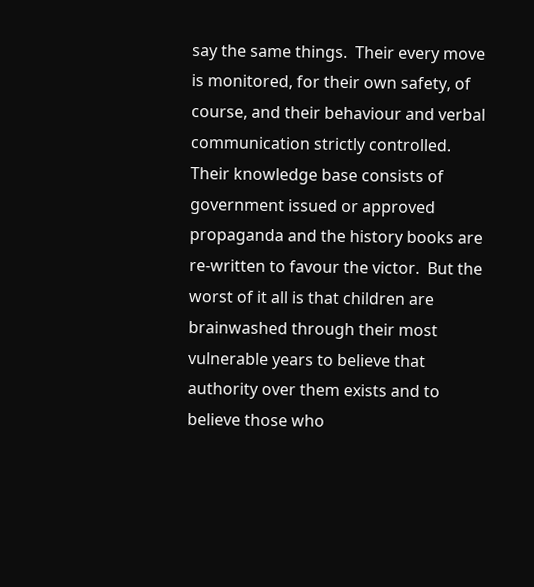say the same things.  Their every move is monitored, for their own safety, of course, and their behaviour and verbal communication strictly controlled.  Their knowledge base consists of government issued or approved propaganda and the history books are re-written to favour the victor.  But the worst of it all is that children are brainwashed through their most vulnerable years to believe that authority over them exists and to believe those who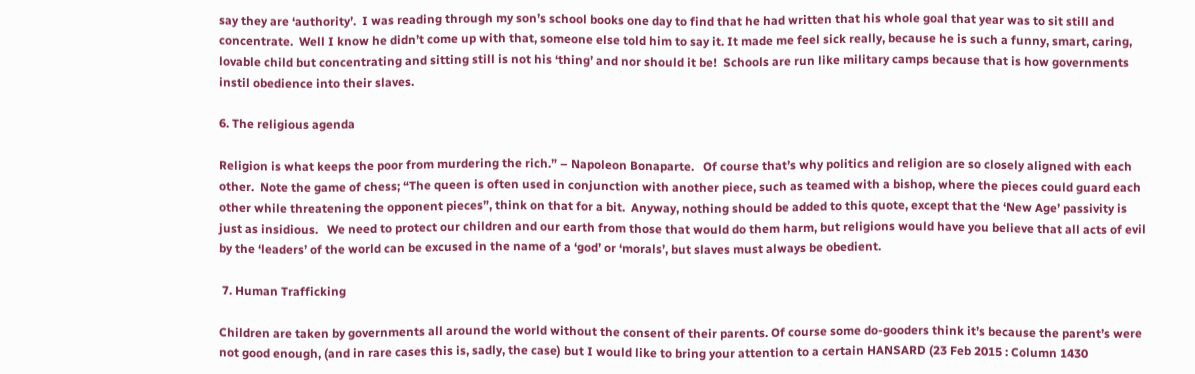say they are ‘authority’.  I was reading through my son’s school books one day to find that he had written that his whole goal that year was to sit still and concentrate.  Well I know he didn’t come up with that, someone else told him to say it. It made me feel sick really, because he is such a funny, smart, caring, lovable child but concentrating and sitting still is not his ‘thing’ and nor should it be!  Schools are run like military camps because that is how governments instil obedience into their slaves.

6. The religious agenda

Religion is what keeps the poor from murdering the rich.” – Napoleon Bonaparte.   Of course that’s why politics and religion are so closely aligned with each other.  Note the game of chess; “The queen is often used in conjunction with another piece, such as teamed with a bishop, where the pieces could guard each other while threatening the opponent pieces”, think on that for a bit.  Anyway, nothing should be added to this quote, except that the ‘New Age’ passivity is just as insidious.   We need to protect our children and our earth from those that would do them harm, but religions would have you believe that all acts of evil by the ‘leaders’ of the world can be excused in the name of a ‘god’ or ‘morals’, but slaves must always be obedient.

 7. Human Trafficking

Children are taken by governments all around the world without the consent of their parents. Of course some do-gooders think it’s because the parent’s were not good enough, (and in rare cases this is, sadly, the case) but I would like to bring your attention to a certain HANSARD (23 Feb 2015 : Column 1430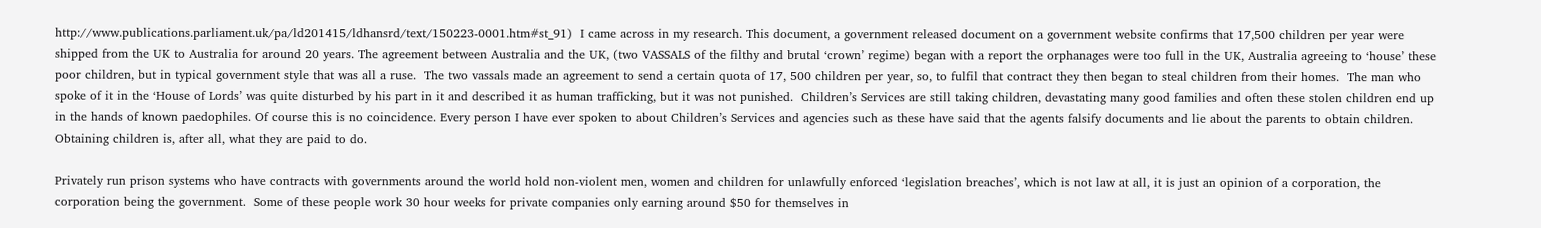http://www.publications.parliament.uk/pa/ld201415/ldhansrd/text/150223-0001.htm#st_91)  I came across in my research. This document, a government released document on a government website confirms that 17,500 children per year were shipped from the UK to Australia for around 20 years. The agreement between Australia and the UK, (two VASSALS of the filthy and brutal ‘crown’ regime) began with a report the orphanages were too full in the UK, Australia agreeing to ‘house’ these poor children, but in typical government style that was all a ruse.  The two vassals made an agreement to send a certain quota of 17, 500 children per year, so, to fulfil that contract they then began to steal children from their homes.  The man who spoke of it in the ‘House of Lords’ was quite disturbed by his part in it and described it as human trafficking, but it was not punished.  Children’s Services are still taking children, devastating many good families and often these stolen children end up in the hands of known paedophiles. Of course this is no coincidence. Every person I have ever spoken to about Children’s Services and agencies such as these have said that the agents falsify documents and lie about the parents to obtain children. Obtaining children is, after all, what they are paid to do.

Privately run prison systems who have contracts with governments around the world hold non-violent men, women and children for unlawfully enforced ‘legislation breaches’, which is not law at all, it is just an opinion of a corporation, the corporation being the government.  Some of these people work 30 hour weeks for private companies only earning around $50 for themselves in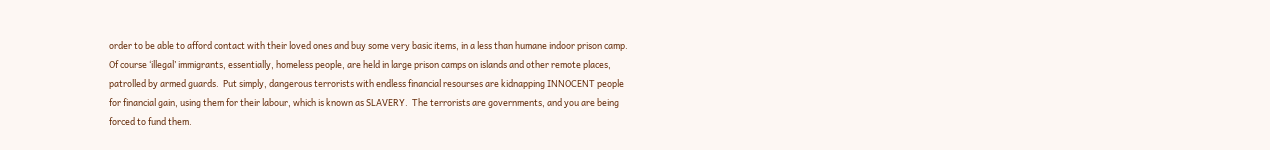order to be able to afford contact with their loved ones and buy some very basic items, in a less than humane indoor prison camp.  Of course ‘illegal’ immigrants, essentially, homeless people, are held in large prison camps on islands and other remote places, patrolled by armed guards.  Put simply, dangerous terrorists with endless financial resourses are kidnapping INNOCENT people for financial gain, using them for their labour, which is known as SLAVERY.  The terrorists are governments, and you are being forced to fund them.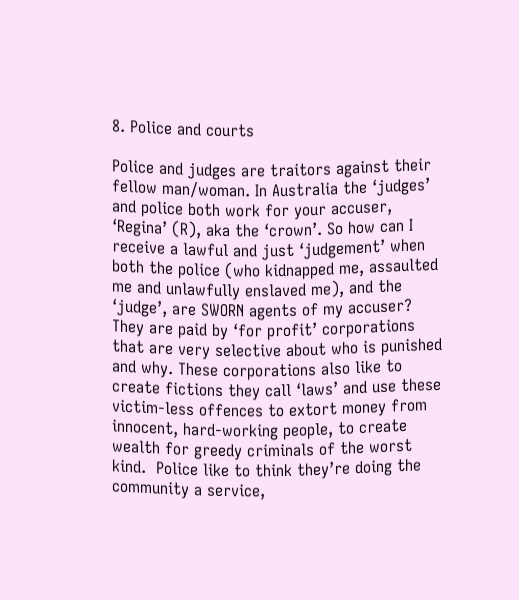8. Police and courts

Police and judges are traitors against their fellow man/woman. In Australia the ‘judges’ and police both work for your accuser, ‘Regina’ (R), aka the ‘crown’. So how can I receive a lawful and just ‘judgement’ when both the police (who kidnapped me, assaulted me and unlawfully enslaved me), and the ‘judge’, are SWORN agents of my accuser?  They are paid by ‘for profit’ corporations that are very selective about who is punished and why. These corporations also like to create fictions they call ‘laws’ and use these victim-less offences to extort money from innocent, hard-working people, to create wealth for greedy criminals of the worst kind.  Police like to think they’re doing the community a service,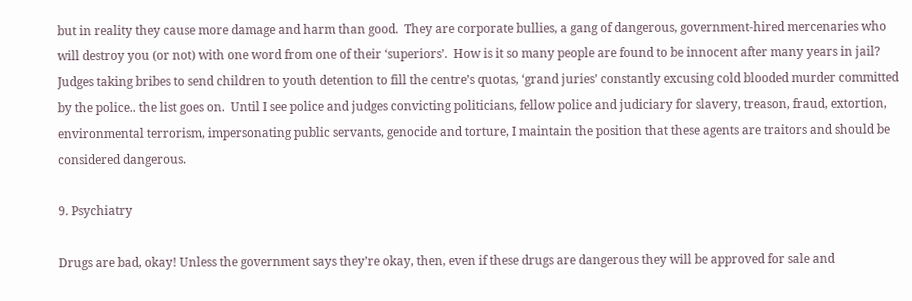but in reality they cause more damage and harm than good.  They are corporate bullies, a gang of dangerous, government-hired mercenaries who will destroy you (or not) with one word from one of their ‘superiors’.  How is it so many people are found to be innocent after many years in jail?  Judges taking bribes to send children to youth detention to fill the centre’s quotas, ‘grand juries’ constantly excusing cold blooded murder committed by the police.. the list goes on.  Until I see police and judges convicting politicians, fellow police and judiciary for slavery, treason, fraud, extortion, environmental terrorism, impersonating public servants, genocide and torture, I maintain the position that these agents are traitors and should be considered dangerous.

9. Psychiatry

Drugs are bad, okay! Unless the government says they’re okay, then, even if these drugs are dangerous they will be approved for sale and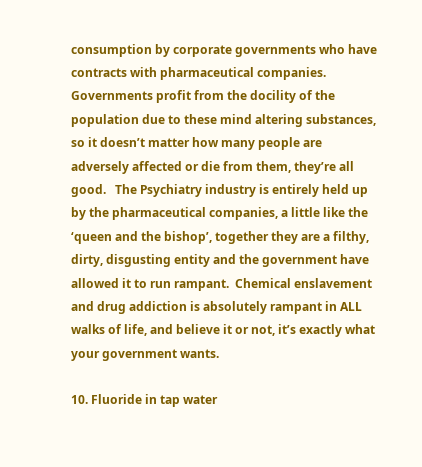consumption by corporate governments who have contracts with pharmaceutical companies. Governments profit from the docility of the population due to these mind altering substances, so it doesn’t matter how many people are adversely affected or die from them, they’re all good.   The Psychiatry industry is entirely held up by the pharmaceutical companies, a little like the ‘queen and the bishop’, together they are a filthy, dirty, disgusting entity and the government have allowed it to run rampant.  Chemical enslavement and drug addiction is absolutely rampant in ALL walks of life, and believe it or not, it’s exactly what your government wants.

10. Fluoride in tap water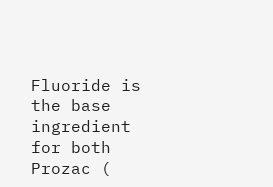Fluoride is the base ingredient for both Prozac (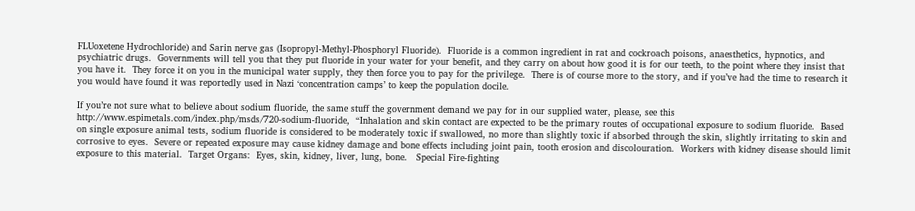FLUoxetene Hydrochloride) and Sarin nerve gas (Isopropyl-Methyl-Phosphoryl Fluoride).  Fluoride is a common ingredient in rat and cockroach poisons, anaesthetics, hypnotics, and  psychiatric drugs.  Governments will tell you that they put fluoride in your water for your benefit, and they carry on about how good it is for our teeth, to the point where they insist that you have it.  They force it on you in the municipal water supply, they then force you to pay for the privilege.  There is of course more to the story, and if you’ve had the time to research it you would have found it was reportedly used in Nazi ‘concentration camps’ to keep the population docile.

If you’re not sure what to believe about sodium fluoride, the same stuff the government demand we pay for in our supplied water, please, see this   http://www.espimetals.com/index.php/msds/720-sodium-fluoride,  “Inhalation and skin contact are expected to be the primary routes of occupational exposure to sodium fluoride.  Based on single exposure animal tests, sodium fluoride is considered to be moderately toxic if swallowed, no more than slightly toxic if absorbed through the skin, slightly irritating to skin and corrosive to eyes.  Severe or repeated exposure may cause kidney damage and bone effects including joint pain, tooth erosion and discolouration.  Workers with kidney disease should limit exposure to this material.  Target Organs:  Eyes, skin, kidney, liver, lung, bone.   Special Fire-fighting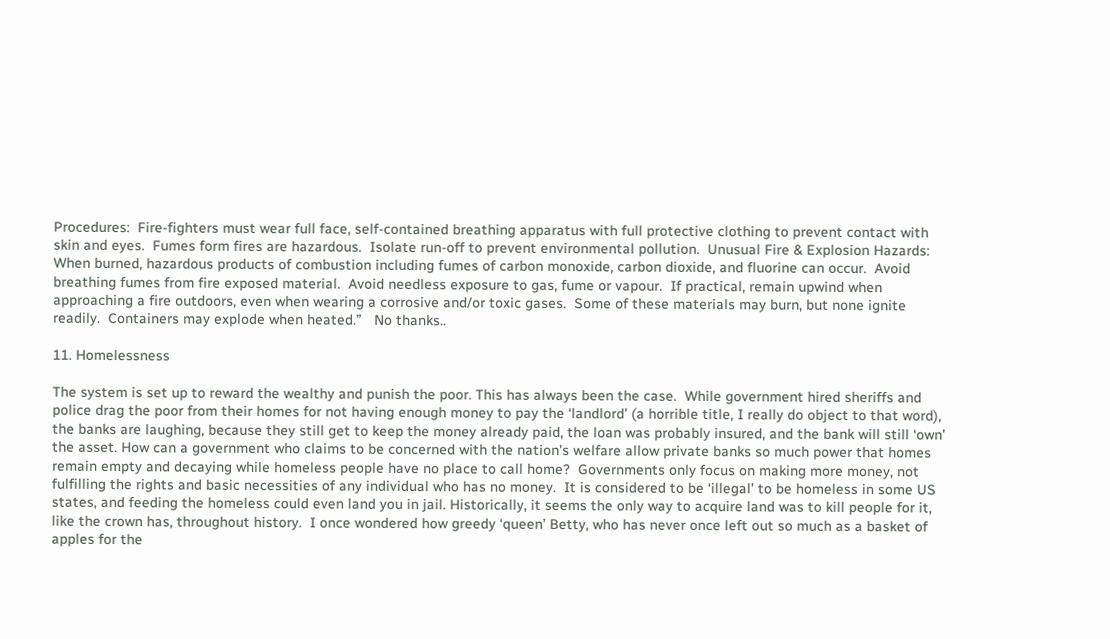Procedures:  Fire-fighters must wear full face, self-contained breathing apparatus with full protective clothing to prevent contact with skin and eyes.  Fumes form fires are hazardous.  Isolate run-off to prevent environmental pollution.  Unusual Fire & Explosion Hazards:  When burned, hazardous products of combustion including fumes of carbon monoxide, carbon dioxide, and fluorine can occur.  Avoid breathing fumes from fire exposed material.  Avoid needless exposure to gas, fume or vapour.  If practical, remain upwind when approaching a fire outdoors, even when wearing a corrosive and/or toxic gases.  Some of these materials may burn, but none ignite readily.  Containers may explode when heated.”   No thanks..

11. Homelessness

The system is set up to reward the wealthy and punish the poor. This has always been the case.  While government hired sheriffs and police drag the poor from their homes for not having enough money to pay the ‘landlord’ (a horrible title, I really do object to that word), the banks are laughing, because they still get to keep the money already paid, the loan was probably insured, and the bank will still ‘own’ the asset. How can a government who claims to be concerned with the nation’s welfare allow private banks so much power that homes remain empty and decaying while homeless people have no place to call home?  Governments only focus on making more money, not fulfilling the rights and basic necessities of any individual who has no money.  It is considered to be ‘illegal’ to be homeless in some US states, and feeding the homeless could even land you in jail. Historically, it seems the only way to acquire land was to kill people for it, like the crown has, throughout history.  I once wondered how greedy ‘queen’ Betty, who has never once left out so much as a basket of apples for the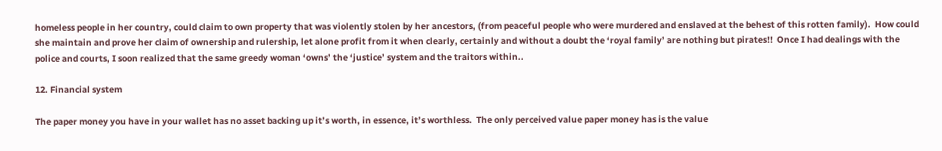homeless people in her country, could claim to own property that was violently stolen by her ancestors, (from peaceful people who were murdered and enslaved at the behest of this rotten family).  How could she maintain and prove her claim of ownership and rulership, let alone profit from it when clearly, certainly and without a doubt the ‘royal family’ are nothing but pirates!!  Once I had dealings with the police and courts, I soon realized that the same greedy woman ‘owns’ the ‘justice’ system and the traitors within..

12. Financial system

The paper money you have in your wallet has no asset backing up it’s worth, in essence, it’s worthless.  The only perceived value paper money has is the value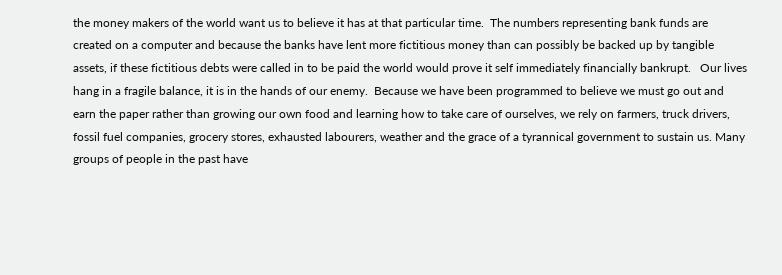the money makers of the world want us to believe it has at that particular time.  The numbers representing bank funds are created on a computer and because the banks have lent more fictitious money than can possibly be backed up by tangible assets, if these fictitious debts were called in to be paid the world would prove it self immediately financially bankrupt.   Our lives hang in a fragile balance, it is in the hands of our enemy.  Because we have been programmed to believe we must go out and earn the paper rather than growing our own food and learning how to take care of ourselves, we rely on farmers, truck drivers, fossil fuel companies, grocery stores, exhausted labourers, weather and the grace of a tyrannical government to sustain us. Many groups of people in the past have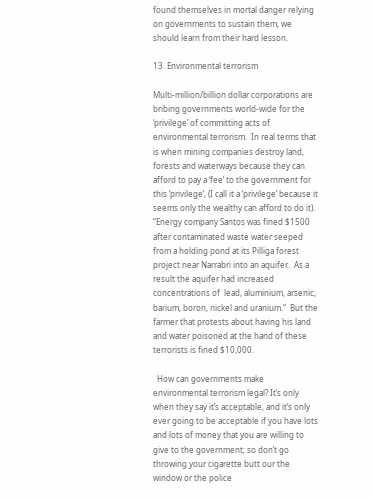found themselves in mortal danger relying on governments to sustain them, we should learn from their hard lesson.

13. Environmental terrorism

Multi-million/billion dollar corporations are bribing governments world-wide for the ‘privilege’ of committing acts of environmental terrorism.  In real terms that is when mining companies destroy land, forests and waterways because they can afford to pay a ‘fee’ to the government for this ‘privilege’, (I call it a ‘privilege’ because it seems only the wealthy can afford to do it).  “Energy company Santos was fined $1500 after contaminated waste water seeped from a holding pond at its Pilliga forest project near Narrabri into an aquifer.  As a result the aquifer had increased concentrations of  lead, aluminium, arsenic, barium, boron, nickel and uranium.”  But the farmer that protests about having his land and water poisoned at the hand of these terrorists is fined $10,000.

  How can governments make environmental terrorism legal? It’s only when they say it’s acceptable, and it’s only ever going to be acceptable if you have lots and lots of money that you are willing to give to the government; so don’t go throwing your cigarette butt our the window or the police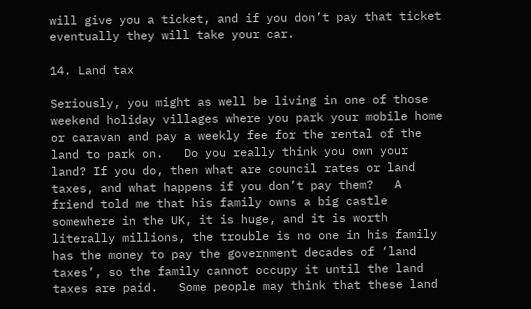will give you a ticket, and if you don’t pay that ticket eventually they will take your car.

14. Land tax

Seriously, you might as well be living in one of those weekend holiday villages where you park your mobile home or caravan and pay a weekly fee for the rental of the land to park on.   Do you really think you own your land? If you do, then what are council rates or land taxes, and what happens if you don’t pay them?   A friend told me that his family owns a big castle somewhere in the UK, it is huge, and it is worth literally millions, the trouble is no one in his family has the money to pay the government decades of ‘land taxes’, so the family cannot occupy it until the land taxes are paid.   Some people may think that these land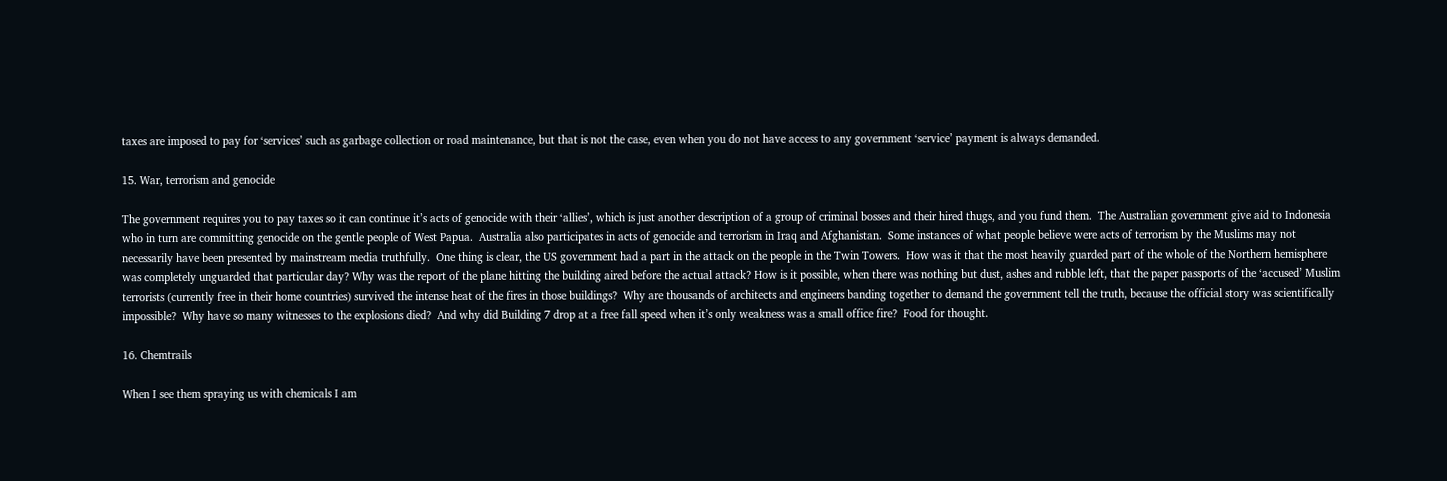taxes are imposed to pay for ‘services’ such as garbage collection or road maintenance, but that is not the case, even when you do not have access to any government ‘service’ payment is always demanded.

15. War, terrorism and genocide

The government requires you to pay taxes so it can continue it’s acts of genocide with their ‘allies’, which is just another description of a group of criminal bosses and their hired thugs, and you fund them.  The Australian government give aid to Indonesia who in turn are committing genocide on the gentle people of West Papua.  Australia also participates in acts of genocide and terrorism in Iraq and Afghanistan.  Some instances of what people believe were acts of terrorism by the Muslims may not necessarily have been presented by mainstream media truthfully.  One thing is clear, the US government had a part in the attack on the people in the Twin Towers.  How was it that the most heavily guarded part of the whole of the Northern hemisphere was completely unguarded that particular day? Why was the report of the plane hitting the building aired before the actual attack? How is it possible, when there was nothing but dust, ashes and rubble left, that the paper passports of the ‘accused’ Muslim terrorists (currently free in their home countries) survived the intense heat of the fires in those buildings?  Why are thousands of architects and engineers banding together to demand the government tell the truth, because the official story was scientifically impossible?  Why have so many witnesses to the explosions died?  And why did Building 7 drop at a free fall speed when it’s only weakness was a small office fire?  Food for thought.

16. Chemtrails

When I see them spraying us with chemicals I am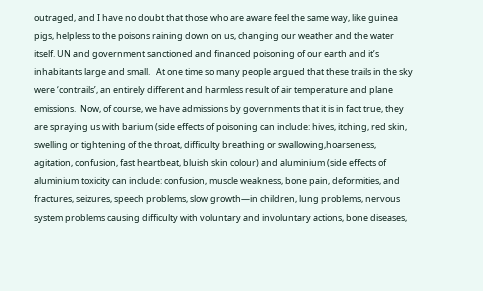outraged, and I have no doubt that those who are aware feel the same way, like guinea pigs, helpless to the poisons raining down on us, changing our weather and the water itself. UN and government sanctioned and financed poisoning of our earth and it’s inhabitants large and small.   At one time so many people argued that these trails in the sky were ‘contrails’, an entirely different and harmless result of air temperature and plane emissions.  Now, of course, we have admissions by governments that it is in fact true, they are spraying us with barium (side effects of poisoning can include: hives, itching, red skin, swelling or tightening of the throat, difficulty breathing or swallowing,hoarseness, agitation, confusion, fast heartbeat, bluish skin colour) and aluminium (side effects of aluminium toxicity can include: confusion, muscle weakness, bone pain, deformities, and fractures, seizures, speech problems, slow growth—in children, lung problems, nervous system problems causing difficulty with voluntary and involuntary actions, bone diseases,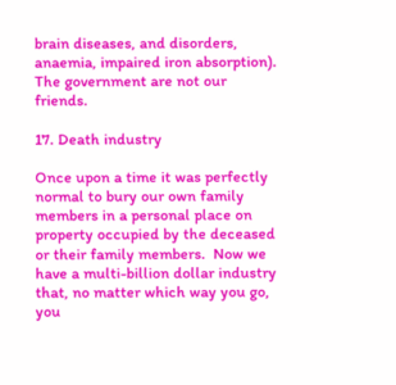brain diseases, and disorders, anaemia, impaired iron absorption).  The government are not our friends.

17. Death industry

Once upon a time it was perfectly normal to bury our own family members in a personal place on property occupied by the deceased or their family members.  Now we have a multi-billion dollar industry that, no matter which way you go, you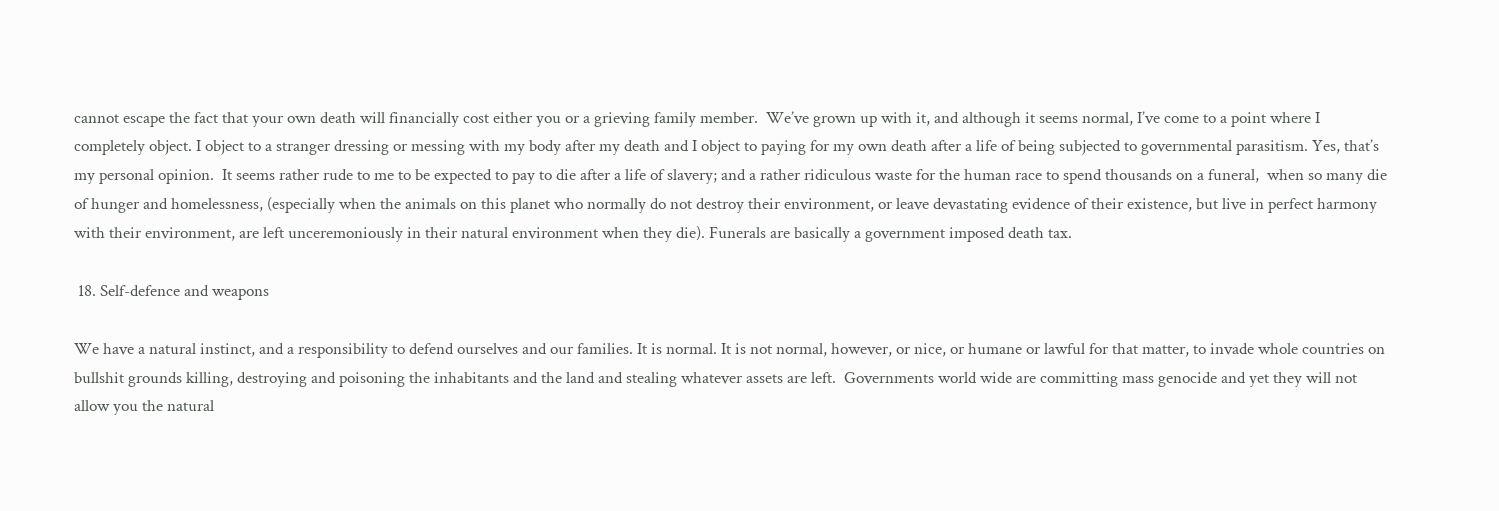cannot escape the fact that your own death will financially cost either you or a grieving family member.  We’ve grown up with it, and although it seems normal, I’ve come to a point where I completely object. I object to a stranger dressing or messing with my body after my death and I object to paying for my own death after a life of being subjected to governmental parasitism. Yes, that’s my personal opinion.  It seems rather rude to me to be expected to pay to die after a life of slavery; and a rather ridiculous waste for the human race to spend thousands on a funeral,  when so many die of hunger and homelessness, (especially when the animals on this planet who normally do not destroy their environment, or leave devastating evidence of their existence, but live in perfect harmony with their environment, are left unceremoniously in their natural environment when they die). Funerals are basically a government imposed death tax.

 18. Self-defence and weapons

We have a natural instinct, and a responsibility to defend ourselves and our families. It is normal. It is not normal, however, or nice, or humane or lawful for that matter, to invade whole countries on bullshit grounds killing, destroying and poisoning the inhabitants and the land and stealing whatever assets are left.  Governments world wide are committing mass genocide and yet they will not allow you the natural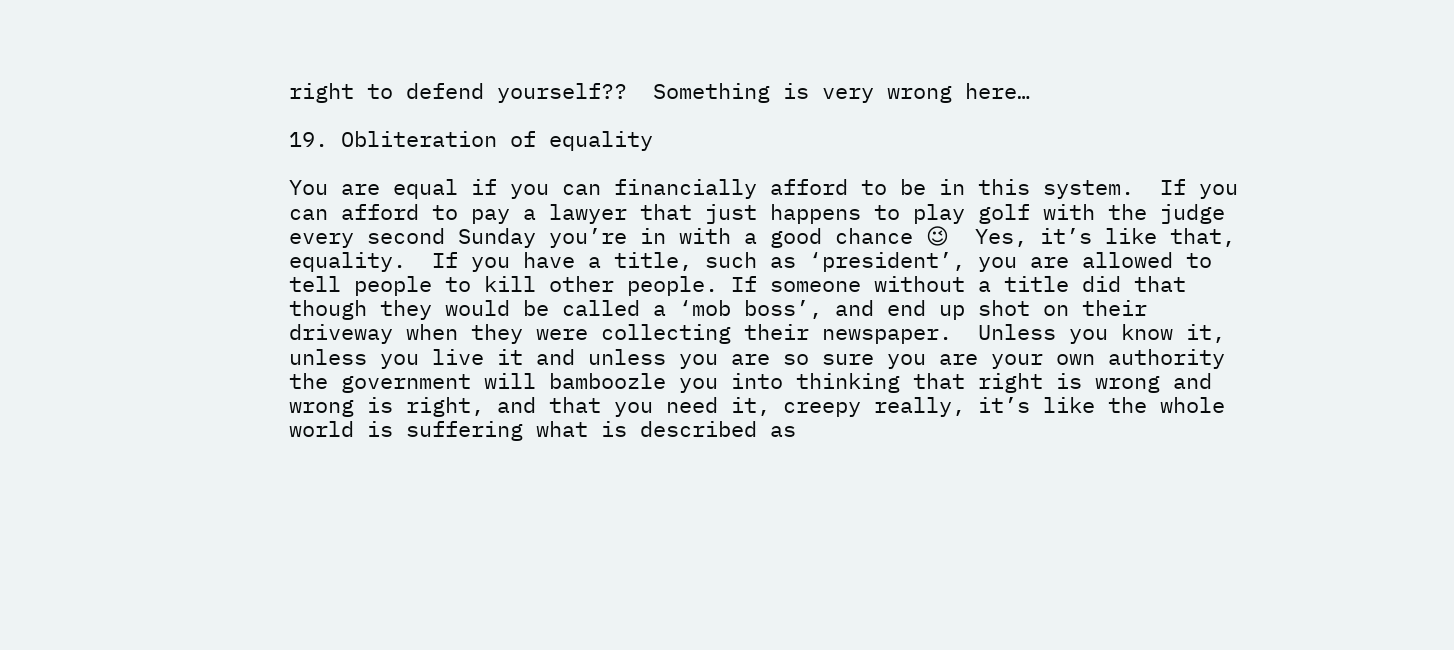right to defend yourself??  Something is very wrong here…

19. Obliteration of equality

You are equal if you can financially afford to be in this system.  If you can afford to pay a lawyer that just happens to play golf with the judge every second Sunday you’re in with a good chance 😉  Yes, it’s like that, equality.  If you have a title, such as ‘president’, you are allowed to tell people to kill other people. If someone without a title did that though they would be called a ‘mob boss’, and end up shot on their driveway when they were collecting their newspaper.  Unless you know it, unless you live it and unless you are so sure you are your own authority the government will bamboozle you into thinking that right is wrong and wrong is right, and that you need it, creepy really, it’s like the whole world is suffering what is described as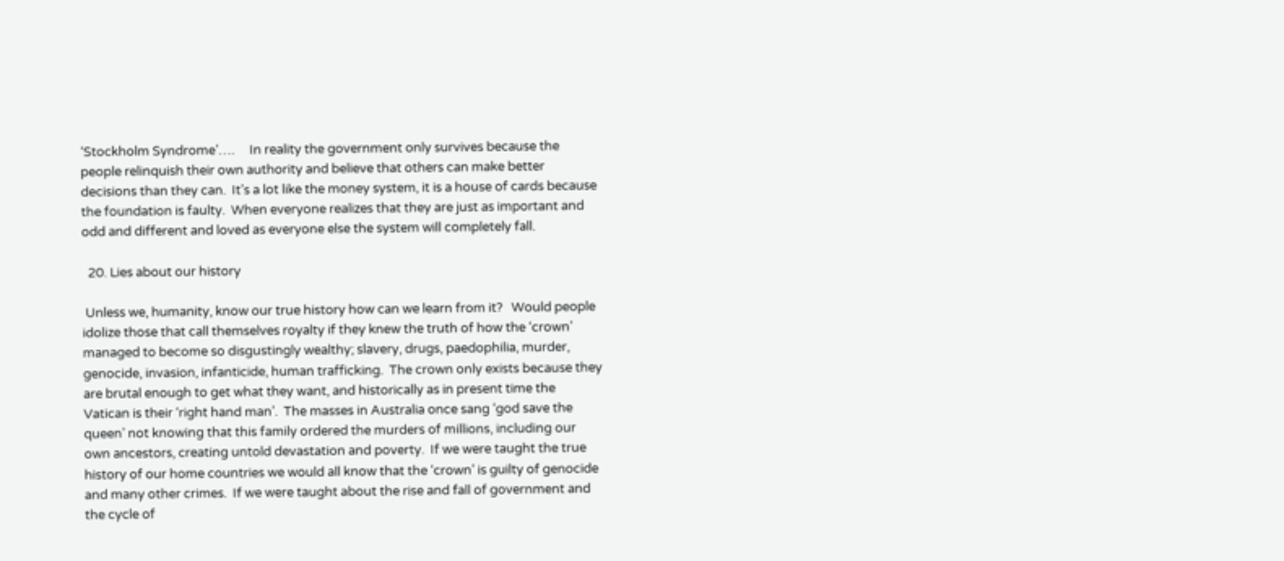‘Stockholm Syndrome’….     In reality the government only survives because the people relinquish their own authority and believe that others can make better decisions than they can.  It’s a lot like the money system, it is a house of cards because the foundation is faulty.  When everyone realizes that they are just as important and odd and different and loved as everyone else the system will completely fall.

  20. Lies about our history

 Unless we, humanity, know our true history how can we learn from it?   Would people idolize those that call themselves royalty if they knew the truth of how the ‘crown’ managed to become so disgustingly wealthy; slavery, drugs, paedophilia, murder, genocide, invasion, infanticide, human trafficking.  The crown only exists because they are brutal enough to get what they want, and historically as in present time the Vatican is their ‘right hand man’.  The masses in Australia once sang ‘god save the queen’ not knowing that this family ordered the murders of millions, including our own ancestors, creating untold devastation and poverty.  If we were taught the true history of our home countries we would all know that the ‘crown’ is guilty of genocide and many other crimes.  If we were taught about the rise and fall of government and the cycle of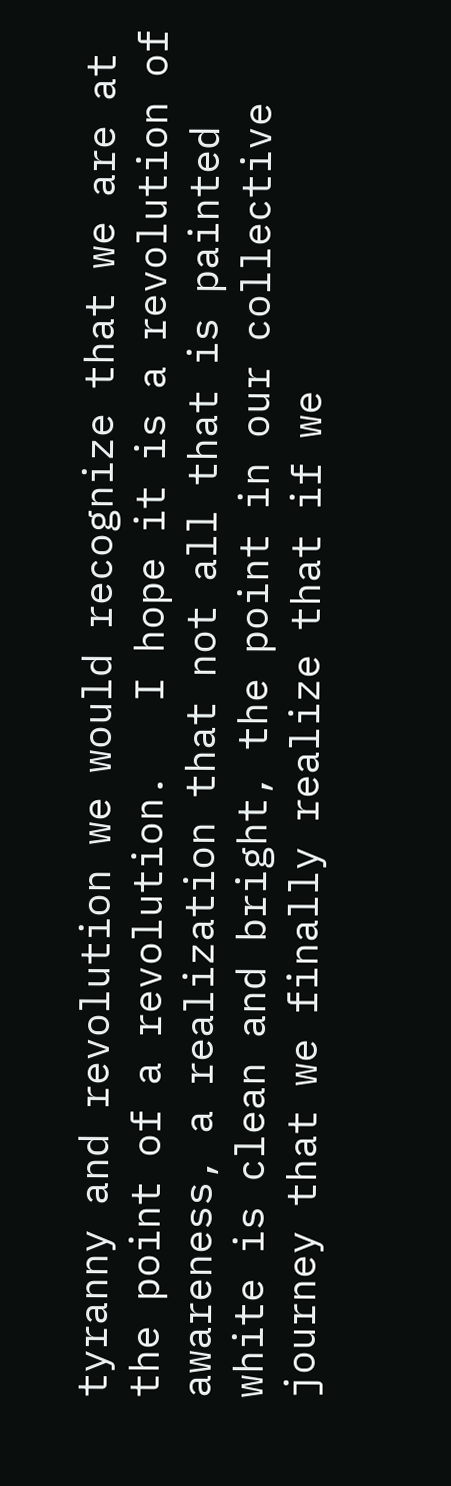tyranny and revolution we would recognize that we are at the point of a revolution.   I hope it is a revolution of  awareness, a realization that not all that is painted white is clean and bright, the point in our collective journey that we finally realize that if we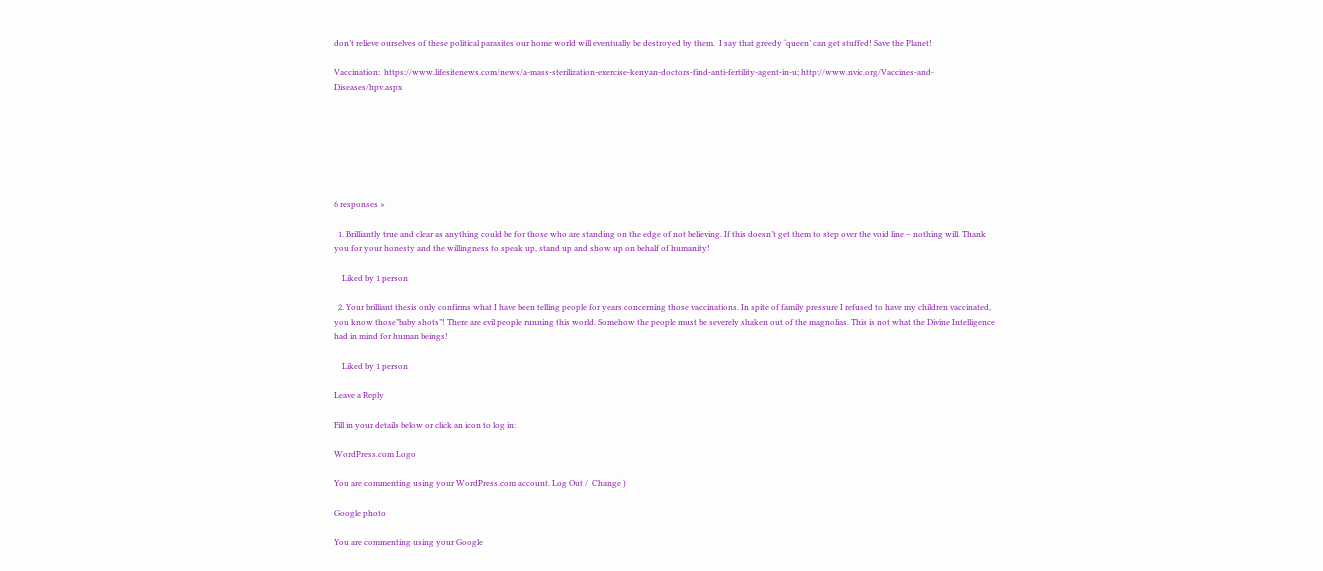don’t relieve ourselves of these political parasites our home world will eventually be destroyed by them.  I say that greedy ‘queen’ can get stuffed! Save the Planet!

Vaccination:  https://www.lifesitenews.com/news/a-mass-sterilization-exercise-kenyan-doctors-find-anti-fertility-agent-in-u; http://www.nvic.org/Vaccines-and-Diseases/hpv.aspx







6 responses »

  1. Brilliantly true and clear as anything could be for those who are standing on the edge of not believing. If this doesn’t get them to step over the void line – nothing will. Thank you for your honesty and the willingness to speak up, stand up and show up on behalf of humanity!

    Liked by 1 person

  2. Your brilliant thesis only confirms what I have been telling people for years concerning those vaccinations. In spite of family pressure I refused to have my children vaccinated, you know those”baby shots”! There are evil people running this world. Somehow the people must be severely shaken out of the magnolias. This is not what the Divine Intelligence had in mind for human beings!

    Liked by 1 person

Leave a Reply

Fill in your details below or click an icon to log in:

WordPress.com Logo

You are commenting using your WordPress.com account. Log Out /  Change )

Google photo

You are commenting using your Google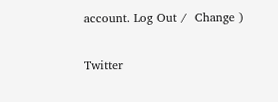account. Log Out /  Change )

Twitter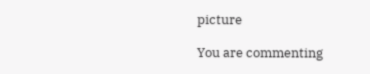picture

You are commenting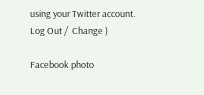using your Twitter account. Log Out /  Change )

Facebook photo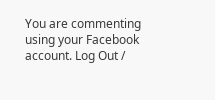You are commenting using your Facebook account. Log Out /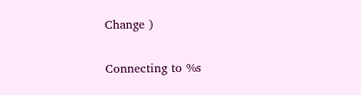Change )

Connecting to %s